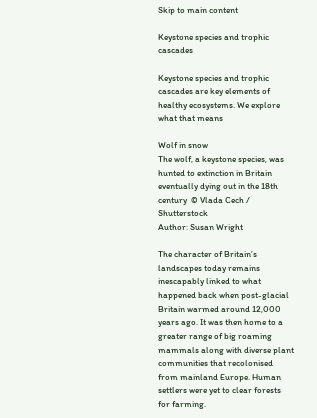Skip to main content

Keystone species and trophic cascades

Keystone species and trophic cascades are key elements of healthy ecosystems. We explore what that means

Wolf in snow
The wolf, a keystone species, was hunted to extinction in Britain eventually dying out in the 18th century  © Vlada Cech / Shutterstock
Author: Susan Wright

The character of Britain’s landscapes today remains inescapably linked to what happened back when post-glacial Britain warmed around 12,000 years ago. It was then home to a greater range of big roaming mammals along with diverse plant communities that recolonised from mainland Europe. Human settlers were yet to clear forests for farming.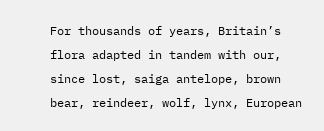For thousands of years, Britain’s flora adapted in tandem with our, since lost, saiga antelope, brown bear, reindeer, wolf, lynx, European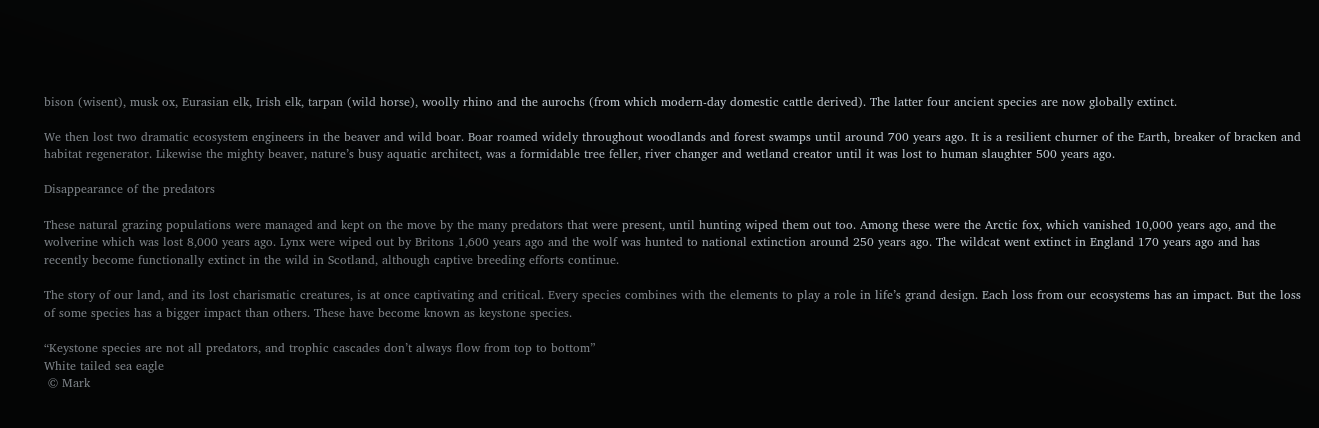bison (wisent), musk ox, Eurasian elk, Irish elk, tarpan (wild horse), woolly rhino and the aurochs (from which modern-day domestic cattle derived). The latter four ancient species are now globally extinct.

We then lost two dramatic ecosystem engineers in the beaver and wild boar. Boar roamed widely throughout woodlands and forest swamps until around 700 years ago. It is a resilient churner of the Earth, breaker of bracken and habitat regenerator. Likewise the mighty beaver, nature’s busy aquatic architect, was a formidable tree feller, river changer and wetland creator until it was lost to human slaughter 500 years ago.

Disappearance of the predators

These natural grazing populations were managed and kept on the move by the many predators that were present, until hunting wiped them out too. Among these were the Arctic fox, which vanished 10,000 years ago, and the wolverine which was lost 8,000 years ago. Lynx were wiped out by Britons 1,600 years ago and the wolf was hunted to national extinction around 250 years ago. The wildcat went extinct in England 170 years ago and has recently become functionally extinct in the wild in Scotland, although captive breeding efforts continue.

The story of our land, and its lost charismatic creatures, is at once captivating and critical. Every species combines with the elements to play a role in life’s grand design. Each loss from our ecosystems has an impact. But the loss of some species has a bigger impact than others. These have become known as keystone species.

“Keystone species are not all predators, and trophic cascades don’t always flow from top to bottom”
White tailed sea eagle
 © Mark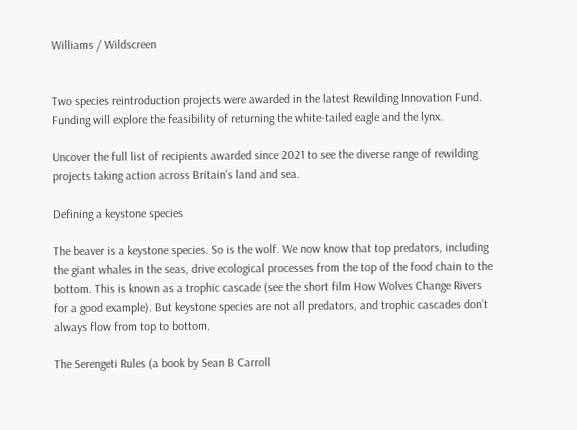Williams / Wildscreen


Two species reintroduction projects were awarded in the latest Rewilding Innovation Fund. Funding will explore the feasibility of returning the white-tailed eagle and the lynx.

Uncover the full list of recipients awarded since 2021 to see the diverse range of rewilding projects taking action across Britain’s land and sea.

Defining a keystone species

The beaver is a keystone species. So is the wolf. We now know that top predators, including the giant whales in the seas, drive ecological processes from the top of the food chain to the bottom. This is known as a trophic cascade (see the short film How Wolves Change Rivers for a good example). But keystone species are not all predators, and trophic cascades don’t always flow from top to bottom.

The Serengeti Rules (a book by Sean B Carroll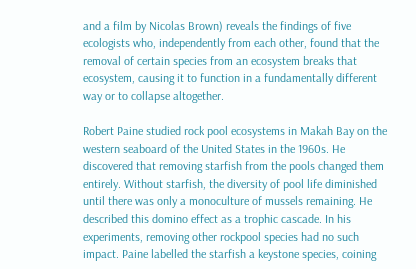and a film by Nicolas Brown) reveals the findings of five ecologists who, independently from each other, found that the removal of certain species from an ecosystem breaks that ecosystem, causing it to function in a fundamentally different way or to collapse altogether.

Robert Paine studied rock pool ecosystems in Makah Bay on the western seaboard of the United States in the 1960s. He discovered that removing starfish from the pools changed them entirely. Without starfish, the diversity of pool life diminished until there was only a monoculture of mussels remaining. He described this domino effect as a trophic cascade. In his experiments, removing other rockpool species had no such impact. Paine labelled the starfish a keystone species, coining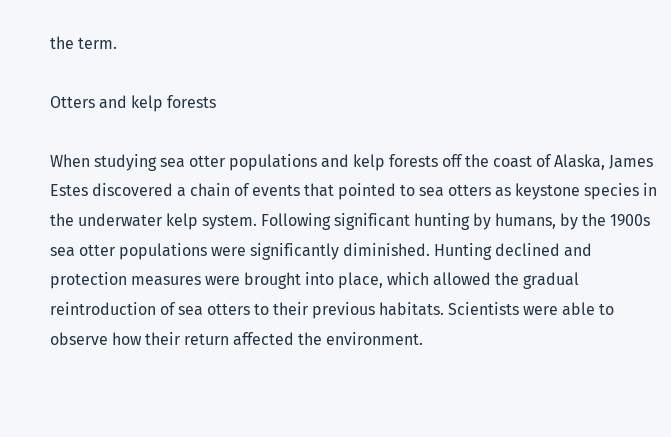the term.

Otters and kelp forests

When studying sea otter populations and kelp forests off the coast of Alaska, James Estes discovered a chain of events that pointed to sea otters as keystone species in the underwater kelp system. Following significant hunting by humans, by the 1900s sea otter populations were significantly diminished. Hunting declined and protection measures were brought into place, which allowed the gradual reintroduction of sea otters to their previous habitats. Scientists were able to observe how their return affected the environment.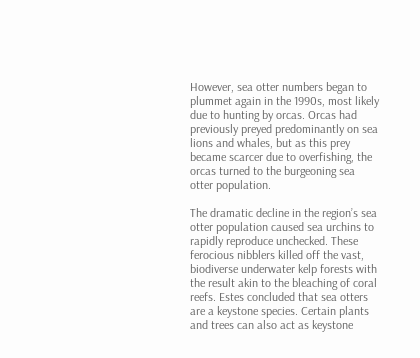However, sea otter numbers began to plummet again in the 1990s, most likely due to hunting by orcas. Orcas had previously preyed predominantly on sea lions and whales, but as this prey became scarcer due to overfishing, the orcas turned to the burgeoning sea otter population.

The dramatic decline in the region’s sea otter population caused sea urchins to rapidly reproduce unchecked. These ferocious nibblers killed off the vast, biodiverse underwater kelp forests with the result akin to the bleaching of coral reefs. Estes concluded that sea otters are a keystone species. Certain plants and trees can also act as keystone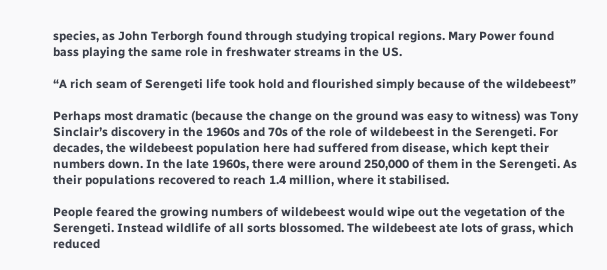species, as John Terborgh found through studying tropical regions. Mary Power found bass playing the same role in freshwater streams in the US.

“A rich seam of Serengeti life took hold and flourished simply because of the wildebeest”

Perhaps most dramatic (because the change on the ground was easy to witness) was Tony Sinclair’s discovery in the 1960s and 70s of the role of wildebeest in the Serengeti. For decades, the wildebeest population here had suffered from disease, which kept their numbers down. In the late 1960s, there were around 250,000 of them in the Serengeti. As their populations recovered to reach 1.4 million, where it stabilised.

People feared the growing numbers of wildebeest would wipe out the vegetation of the Serengeti. Instead wildlife of all sorts blossomed. The wildebeest ate lots of grass, which reduced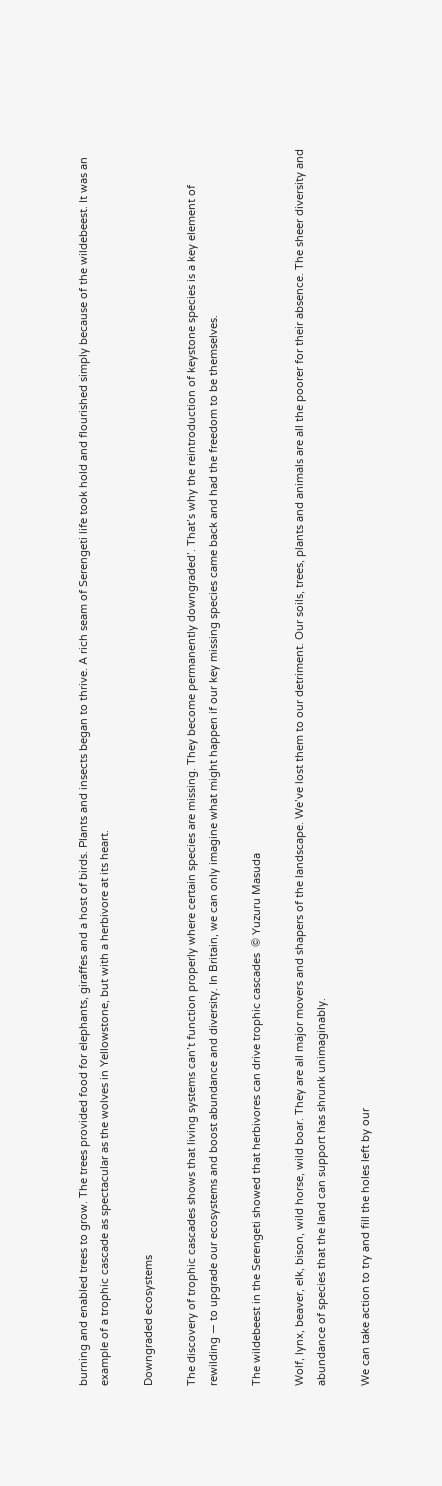burning and enabled trees to grow. The trees provided food for elephants, giraffes and a host of birds. Plants and insects began to thrive. A rich seam of Serengeti life took hold and flourished simply because of the wildebeest. It was an example of a trophic cascade as spectacular as the wolves in Yellowstone, but with a herbivore at its heart.

Downgraded ecosystems

The discovery of trophic cascades shows that living systems can’t function properly where certain species are missing. They become permanently downgraded’. That’s why the reintroduction of keystone species is a key element of rewilding — to upgrade our ecosystems and boost abundance and diversity. In Britain, we can only imagine what might happen if our key missing species came back and had the freedom to be themselves.

The wildebeest in the Serengeti showed that herbivores can drive trophic cascades  © Yuzuru Masuda

Wolf, lynx, beaver, elk, bison, wild horse, wild boar. They are all major movers and shapers of the landscape. We’ve lost them to our detriment. Our soils, trees, plants and animals are all the poorer for their absence. The sheer diversity and abundance of species that the land can support has shrunk unimaginably.

We can take action to try and fill the holes left by our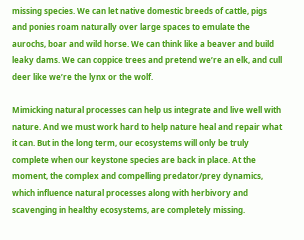missing species. We can let native domestic breeds of cattle, pigs and ponies roam naturally over large spaces to emulate the aurochs, boar and wild horse. We can think like a beaver and build leaky dams. We can coppice trees and pretend we’re an elk, and cull deer like we’re the lynx or the wolf.

Mimicking natural processes can help us integrate and live well with nature. And we must work hard to help nature heal and repair what it can. But in the long term, our ecosystems will only be truly complete when our keystone species are back in place. At the moment, the complex and compelling predator/prey dynamics, which influence natural processes along with herbivory and scavenging in healthy ecosystems, are completely missing.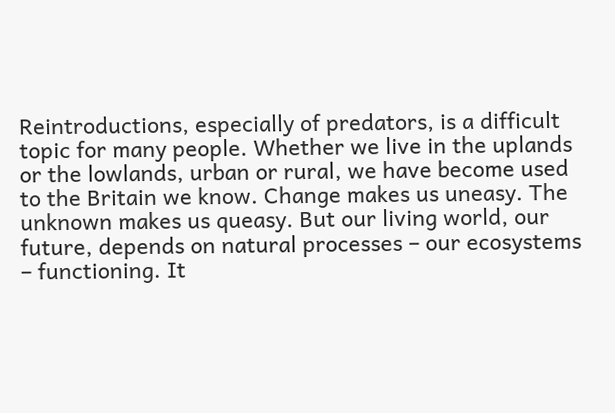Reintroductions, especially of predators, is a difficult topic for many people. Whether we live in the uplands or the lowlands, urban or rural, we have become used to the Britain we know. Change makes us uneasy. The unknown makes us queasy. But our living world, our future, depends on natural processes – our ecosystems – functioning. It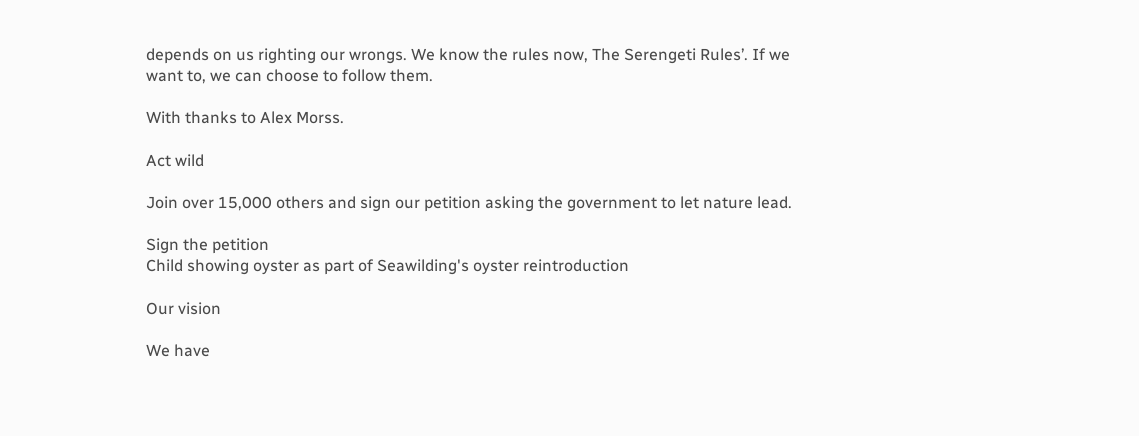depends on us righting our wrongs. We know the rules now, The Serengeti Rules’. If we want to, we can choose to follow them.

With thanks to Alex Morss.

Act wild

Join over 15,000 others and sign our petition asking the government to let nature lead.

Sign the petition
Child showing oyster as part of Seawilding's oyster reintroduction

Our vision

We have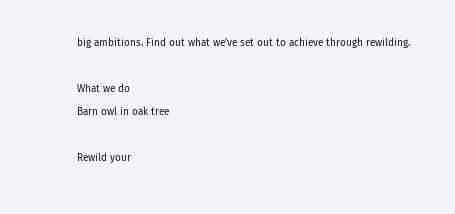big ambitions. Find out what we’ve set out to achieve through rewilding.

What we do
Barn owl in oak tree

Rewild your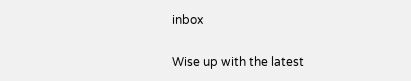inbox

Wise up with the latest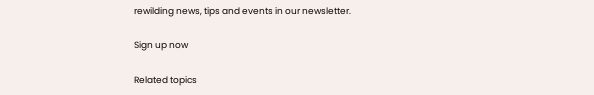rewilding news, tips and events in our newsletter.

Sign up now

Related topics